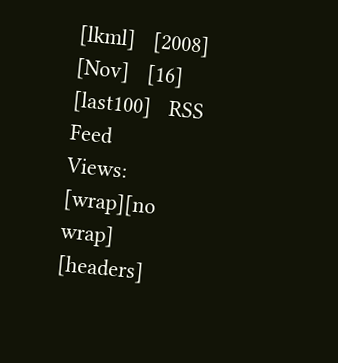[lkml]   [2008]   [Nov]   [16]   [last100]   RSS Feed
Views: [wrap][no wrap]   [headers]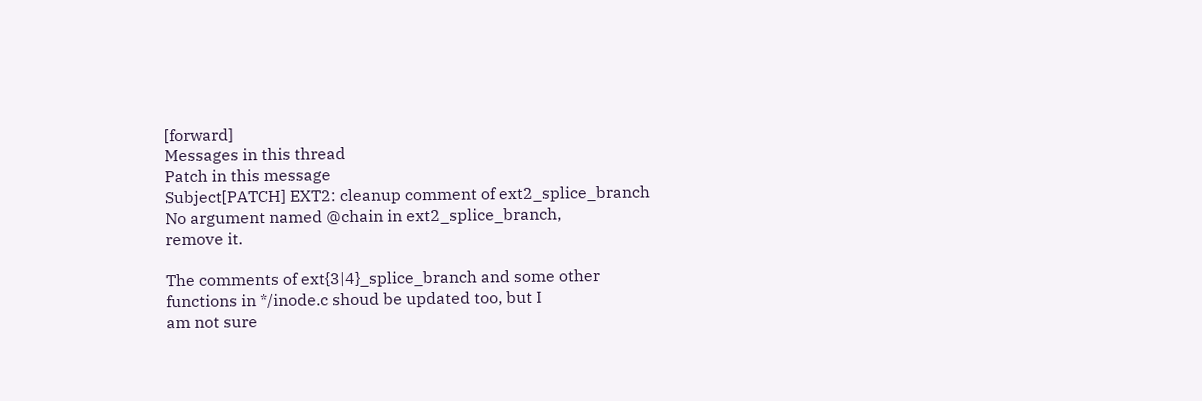[forward]
Messages in this thread
Patch in this message
Subject[PATCH] EXT2: cleanup comment of ext2_splice_branch
No argument named @chain in ext2_splice_branch,
remove it.

The comments of ext{3|4}_splice_branch and some other
functions in */inode.c shoud be updated too, but I
am not sure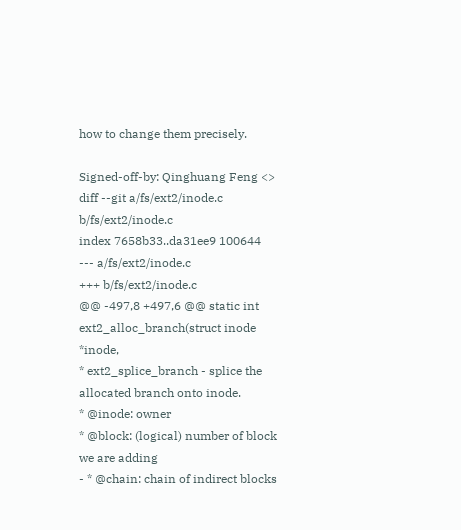how to change them precisely.

Signed-off-by: Qinghuang Feng <>
diff --git a/fs/ext2/inode.c b/fs/ext2/inode.c
index 7658b33..da31ee9 100644
--- a/fs/ext2/inode.c
+++ b/fs/ext2/inode.c
@@ -497,8 +497,6 @@ static int ext2_alloc_branch(struct inode *inode,
* ext2_splice_branch - splice the allocated branch onto inode.
* @inode: owner
* @block: (logical) number of block we are adding
- * @chain: chain of indirect blocks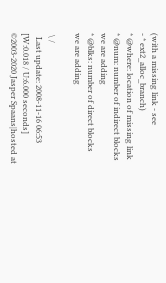(with a missing link - see
- * ext2_alloc_branch)
* @where: location of missing link
* @num: number of indirect blocks we are adding
* @blks: number of direct blocks we are adding

 \ /
  Last update: 2008-11-16 06:53    [W:0.018 / U:6.000 seconds]
©2003-2020 Jasper Spaans|hosted at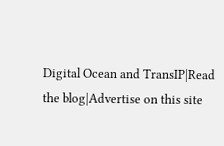Digital Ocean and TransIP|Read the blog|Advertise on this site